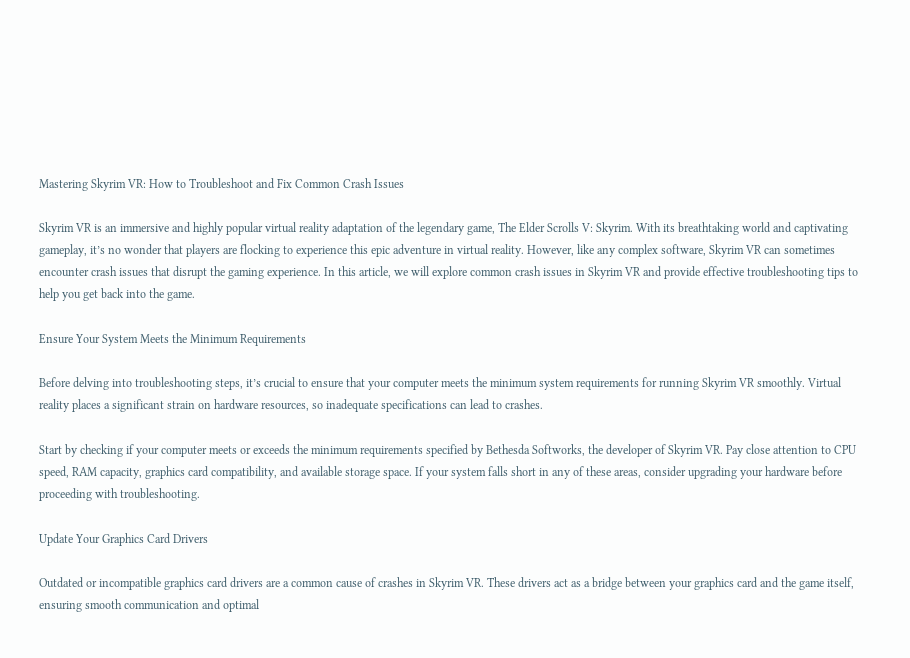Mastering Skyrim VR: How to Troubleshoot and Fix Common Crash Issues

Skyrim VR is an immersive and highly popular virtual reality adaptation of the legendary game, The Elder Scrolls V: Skyrim. With its breathtaking world and captivating gameplay, it’s no wonder that players are flocking to experience this epic adventure in virtual reality. However, like any complex software, Skyrim VR can sometimes encounter crash issues that disrupt the gaming experience. In this article, we will explore common crash issues in Skyrim VR and provide effective troubleshooting tips to help you get back into the game.

Ensure Your System Meets the Minimum Requirements

Before delving into troubleshooting steps, it’s crucial to ensure that your computer meets the minimum system requirements for running Skyrim VR smoothly. Virtual reality places a significant strain on hardware resources, so inadequate specifications can lead to crashes.

Start by checking if your computer meets or exceeds the minimum requirements specified by Bethesda Softworks, the developer of Skyrim VR. Pay close attention to CPU speed, RAM capacity, graphics card compatibility, and available storage space. If your system falls short in any of these areas, consider upgrading your hardware before proceeding with troubleshooting.

Update Your Graphics Card Drivers

Outdated or incompatible graphics card drivers are a common cause of crashes in Skyrim VR. These drivers act as a bridge between your graphics card and the game itself, ensuring smooth communication and optimal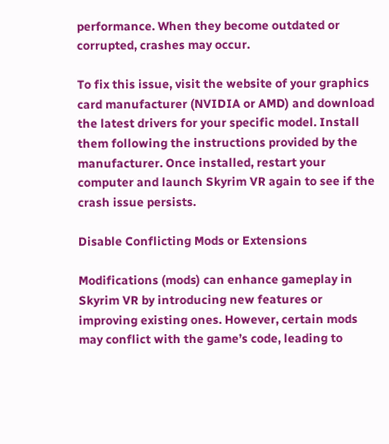performance. When they become outdated or corrupted, crashes may occur.

To fix this issue, visit the website of your graphics card manufacturer (NVIDIA or AMD) and download the latest drivers for your specific model. Install them following the instructions provided by the manufacturer. Once installed, restart your computer and launch Skyrim VR again to see if the crash issue persists.

Disable Conflicting Mods or Extensions

Modifications (mods) can enhance gameplay in Skyrim VR by introducing new features or improving existing ones. However, certain mods may conflict with the game’s code, leading to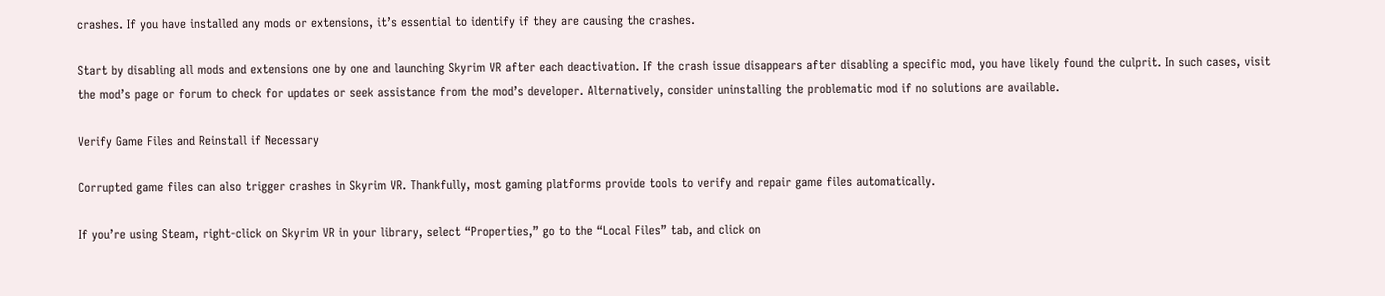crashes. If you have installed any mods or extensions, it’s essential to identify if they are causing the crashes.

Start by disabling all mods and extensions one by one and launching Skyrim VR after each deactivation. If the crash issue disappears after disabling a specific mod, you have likely found the culprit. In such cases, visit the mod’s page or forum to check for updates or seek assistance from the mod’s developer. Alternatively, consider uninstalling the problematic mod if no solutions are available.

Verify Game Files and Reinstall if Necessary

Corrupted game files can also trigger crashes in Skyrim VR. Thankfully, most gaming platforms provide tools to verify and repair game files automatically.

If you’re using Steam, right-click on Skyrim VR in your library, select “Properties,” go to the “Local Files” tab, and click on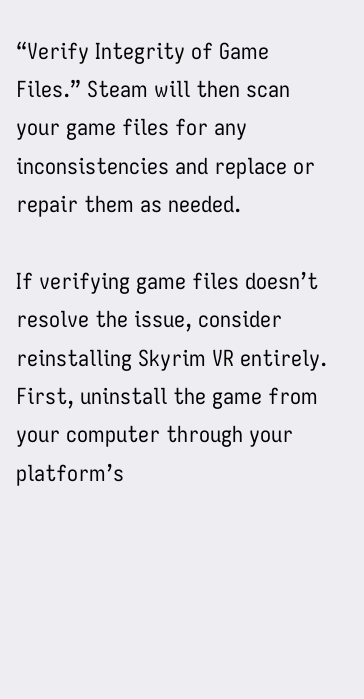“Verify Integrity of Game Files.” Steam will then scan your game files for any inconsistencies and replace or repair them as needed.

If verifying game files doesn’t resolve the issue, consider reinstalling Skyrim VR entirely. First, uninstall the game from your computer through your platform’s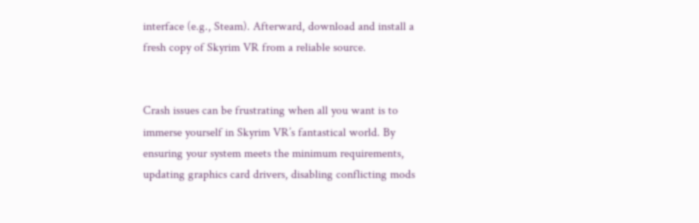interface (e.g., Steam). Afterward, download and install a fresh copy of Skyrim VR from a reliable source.


Crash issues can be frustrating when all you want is to immerse yourself in Skyrim VR’s fantastical world. By ensuring your system meets the minimum requirements, updating graphics card drivers, disabling conflicting mods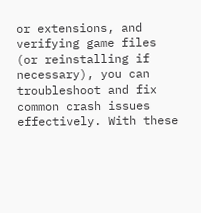or extensions, and verifying game files (or reinstalling if necessary), you can troubleshoot and fix common crash issues effectively. With these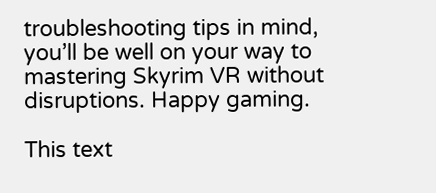troubleshooting tips in mind, you’ll be well on your way to mastering Skyrim VR without disruptions. Happy gaming.

This text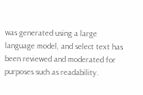was generated using a large language model, and select text has been reviewed and moderated for purposes such as readability.